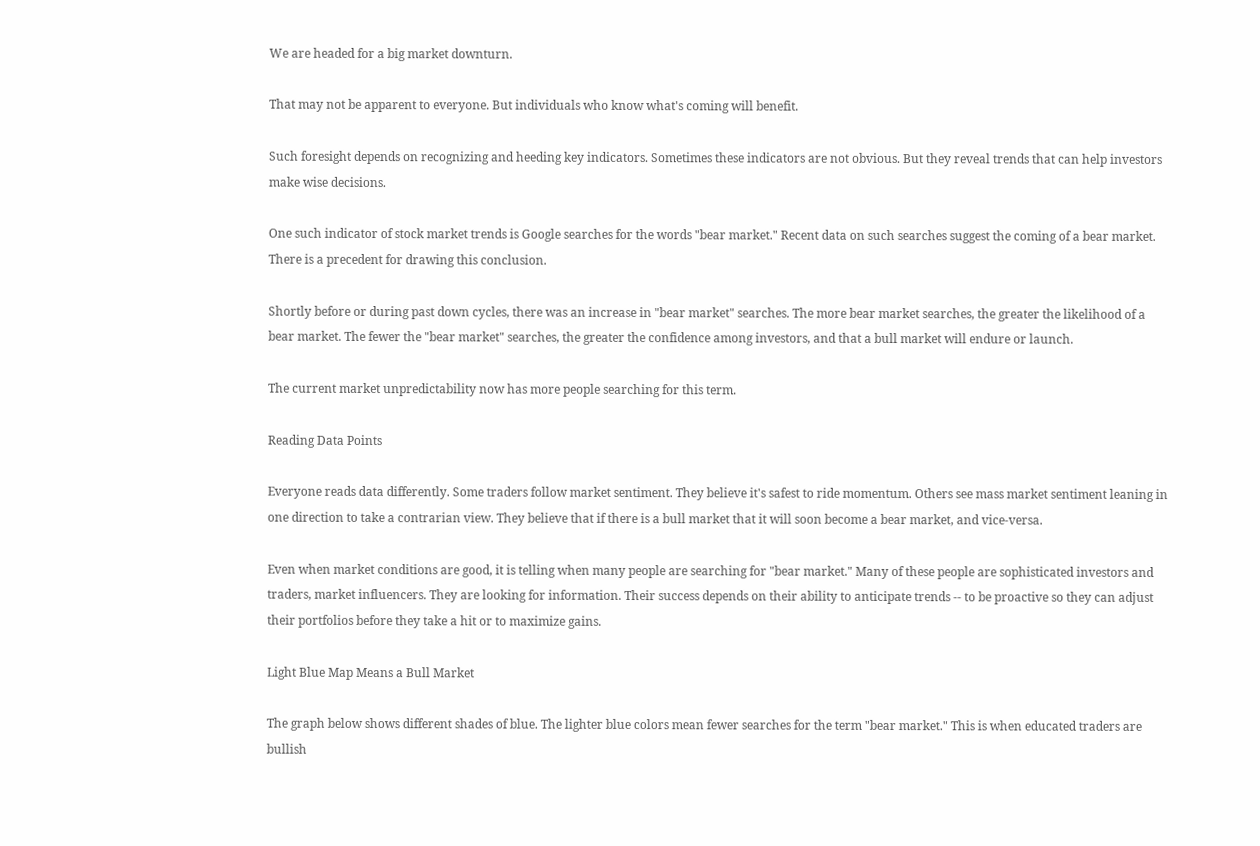We are headed for a big market downturn.

That may not be apparent to everyone. But individuals who know what's coming will benefit.

Such foresight depends on recognizing and heeding key indicators. Sometimes these indicators are not obvious. But they reveal trends that can help investors make wise decisions.

One such indicator of stock market trends is Google searches for the words "bear market." Recent data on such searches suggest the coming of a bear market. There is a precedent for drawing this conclusion.

Shortly before or during past down cycles, there was an increase in "bear market" searches. The more bear market searches, the greater the likelihood of a bear market. The fewer the "bear market" searches, the greater the confidence among investors, and that a bull market will endure or launch.

The current market unpredictability now has more people searching for this term.

Reading Data Points

Everyone reads data differently. Some traders follow market sentiment. They believe it's safest to ride momentum. Others see mass market sentiment leaning in one direction to take a contrarian view. They believe that if there is a bull market that it will soon become a bear market, and vice-versa.

Even when market conditions are good, it is telling when many people are searching for "bear market." Many of these people are sophisticated investors and traders, market influencers. They are looking for information. Their success depends on their ability to anticipate trends -- to be proactive so they can adjust their portfolios before they take a hit or to maximize gains.

Light Blue Map Means a Bull Market

The graph below shows different shades of blue. The lighter blue colors mean fewer searches for the term "bear market." This is when educated traders are bullish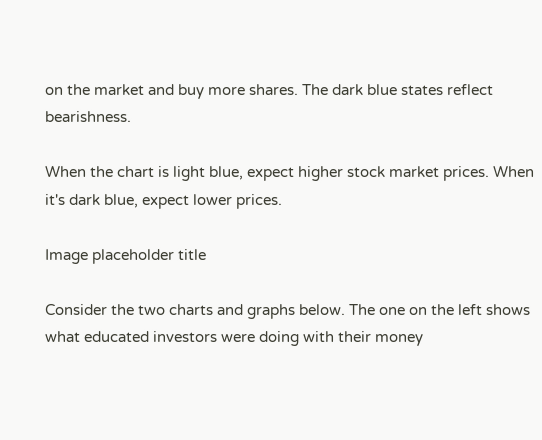on the market and buy more shares. The dark blue states reflect bearishness.

When the chart is light blue, expect higher stock market prices. When it's dark blue, expect lower prices.

Image placeholder title

Consider the two charts and graphs below. The one on the left shows what educated investors were doing with their money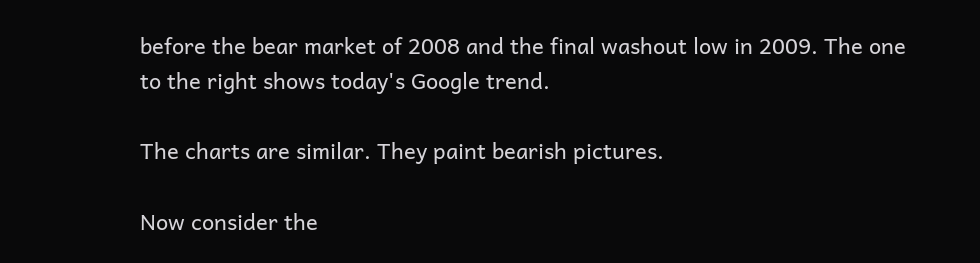before the bear market of 2008 and the final washout low in 2009. The one to the right shows today's Google trend.

The charts are similar. They paint bearish pictures.

Now consider the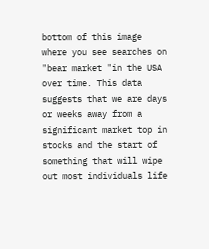bottom of this image where you see searches on "bear market "in the USA over time. This data suggests that we are days or weeks away from a significant market top in stocks and the start of something that will wipe out most individuals life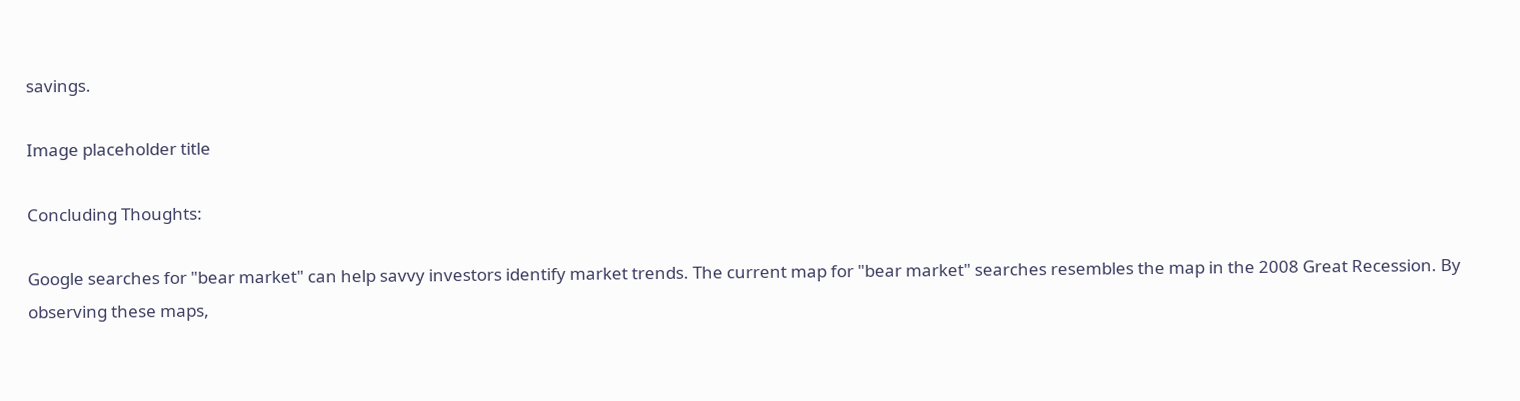savings.

Image placeholder title

Concluding Thoughts:

Google searches for "bear market" can help savvy investors identify market trends. The current map for "bear market" searches resembles the map in the 2008 Great Recession. By observing these maps,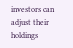investors can adjust their holdings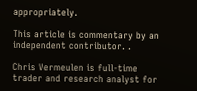appropriately.

This article is commentary by an independent contributor. .

Chris Vermeulen is full-time trader and research analyst for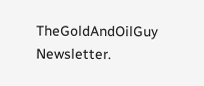TheGoldAndOilGuy Newsletter.